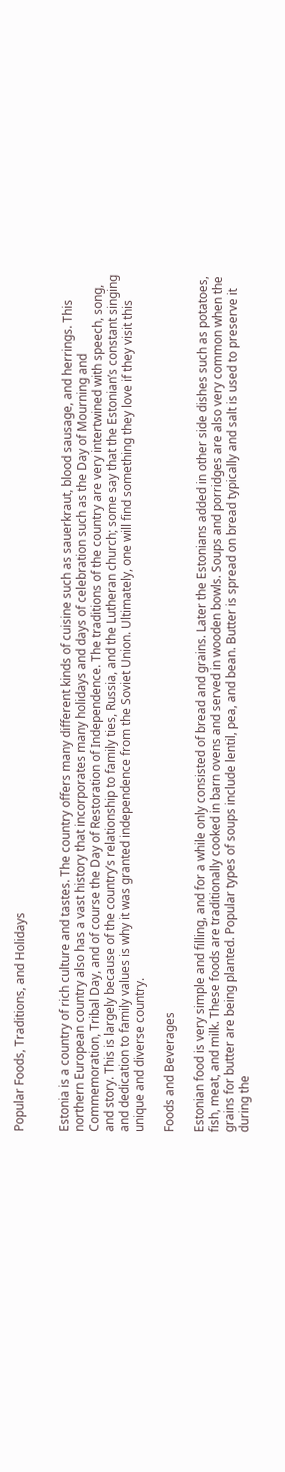Popular Foods, Traditions, and Holidays


Estonia is a country of rich culture and tastes. The country offers many different kinds of cuisine such as sauerkraut, blood sausage, and herrings. This northern European country also has a vast history that incorporates many holidays and days of celebration such as the Day of Mourning and Commemoration, Tribal Day, and of course the Day of Restoration of Independence. The traditions of the country are very intertwined with speech, song, and story. This is largely because of the country’s relationship to family ties, Russia, and the Lutheran church; some say that the Estonian’s constant singing and dedication to family values is why it was granted independence from the Soviet Union. Ultimately, one will find something they love if they visit this unique and diverse country.

Foods and Beverages

Estonian food is very simple and filling, and for a while only consisted of bread and grains. Later the Estonians added in other side dishes such as potatoes, fish, meat, and milk. These foods are traditionally cooked in barn ovens and served in wooden bowls. Soups and porridges are also very common when the grains for butter are being planted. Popular types of soups include lentil, pea, and bean. Butter is spread on bread typically and salt is used to preserve it during the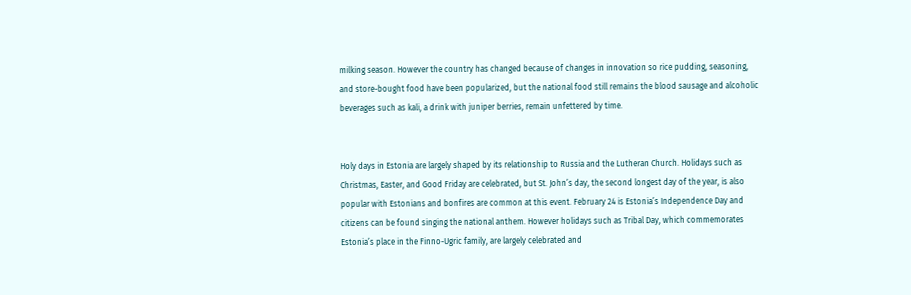milking season. However the country has changed because of changes in innovation so rice pudding, seasoning, and store-bought food have been popularized, but the national food still remains the blood sausage and alcoholic beverages such as kali, a drink with juniper berries, remain unfettered by time.


Holy days in Estonia are largely shaped by its relationship to Russia and the Lutheran Church. Holidays such as Christmas, Easter, and Good Friday are celebrated, but St. John’s day, the second longest day of the year, is also popular with Estonians and bonfires are common at this event. February 24 is Estonia’s Independence Day and citizens can be found singing the national anthem. However holidays such as Tribal Day, which commemorates Estonia’s place in the Finno-Ugric family, are largely celebrated and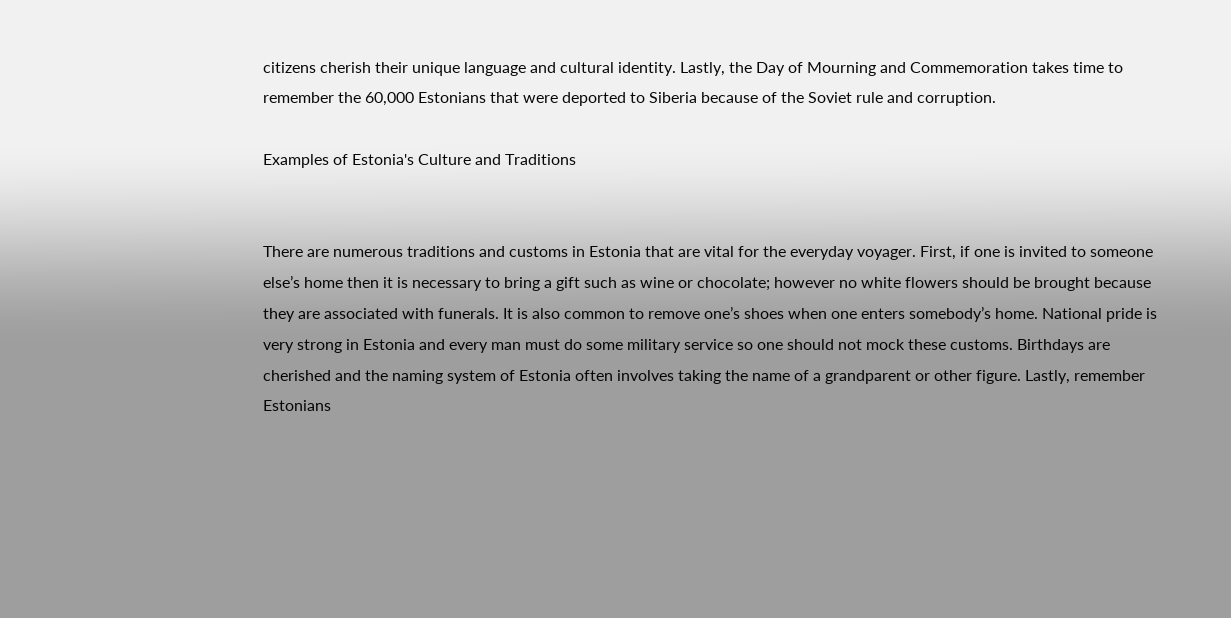citizens cherish their unique language and cultural identity. Lastly, the Day of Mourning and Commemoration takes time to remember the 60,000 Estonians that were deported to Siberia because of the Soviet rule and corruption.

Examples of Estonia's Culture and Traditions


There are numerous traditions and customs in Estonia that are vital for the everyday voyager. First, if one is invited to someone else’s home then it is necessary to bring a gift such as wine or chocolate; however no white flowers should be brought because they are associated with funerals. It is also common to remove one’s shoes when one enters somebody’s home. National pride is very strong in Estonia and every man must do some military service so one should not mock these customs. Birthdays are cherished and the naming system of Estonia often involves taking the name of a grandparent or other figure. Lastly, remember Estonians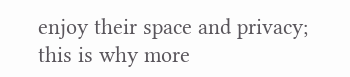enjoy their space and privacy; this is why more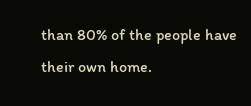than 80% of the people have their own home.